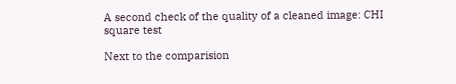A second check of the quality of a cleaned image: CHI square test

Next to the comparision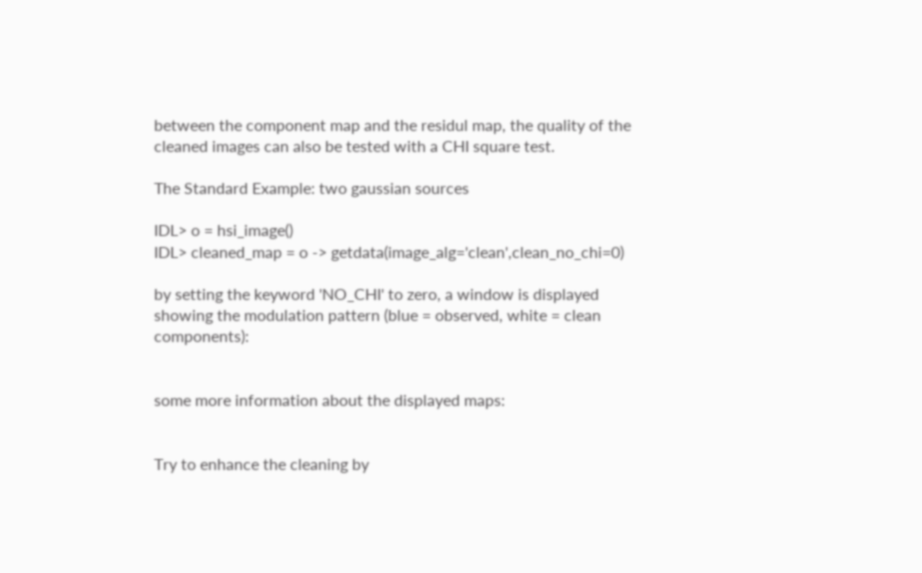between the component map and the residul map, the quality of the cleaned images can also be tested with a CHI square test.

The Standard Example: two gaussian sources

IDL> o = hsi_image()
IDL> cleaned_map = o -> getdata(image_alg='clean',clean_no_chi=0)

by setting the keyword 'NO_CHI' to zero, a window is displayed showing the modulation pattern (blue = observed, white = clean components):


some more information about the displayed maps:


Try to enhance the cleaning by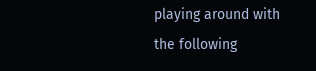playing around with the following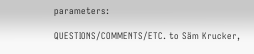parameters:

QUESTIONS/COMMENTS/ETC. to Säm Krucker,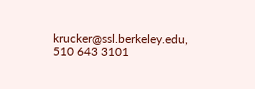krucker@ssl.berkeley.edu, 510 643 3101